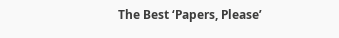The Best ‘Papers, Please’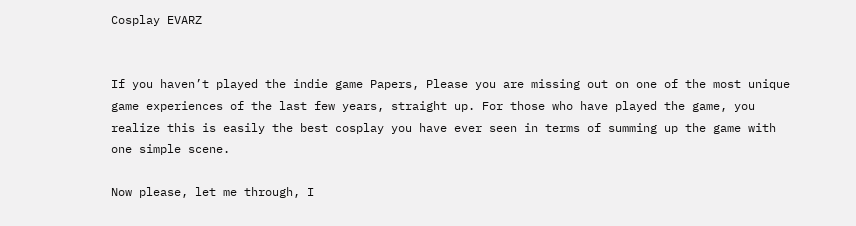Cosplay EVARZ


If you haven’t played the indie game Papers, Please you are missing out on one of the most unique game experiences of the last few years, straight up. For those who have played the game, you realize this is easily the best cosplay you have ever seen in terms of summing up the game with one simple scene.

Now please, let me through, I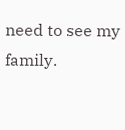need to see my family.